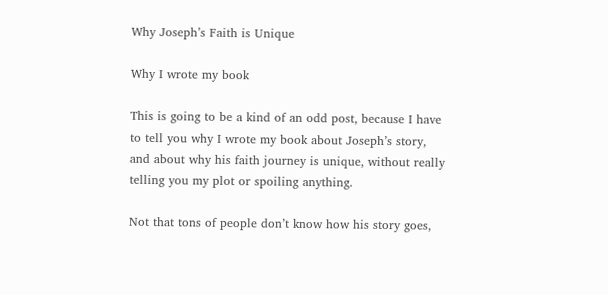Why Joseph’s Faith is Unique

Why I wrote my book

This is going to be a kind of an odd post, because I have to tell you why I wrote my book about Joseph’s story, and about why his faith journey is unique, without really telling you my plot or spoiling anything.

Not that tons of people don’t know how his story goes,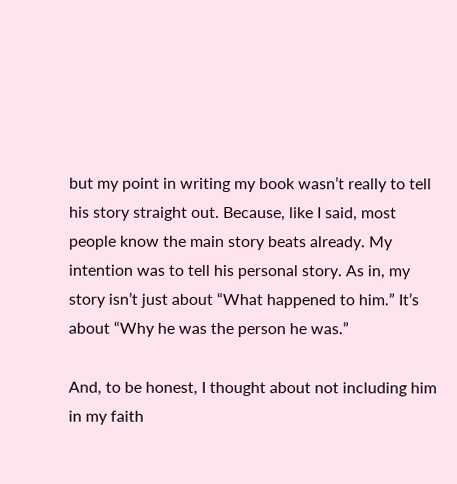but my point in writing my book wasn’t really to tell his story straight out. Because, like I said, most people know the main story beats already. My intention was to tell his personal story. As in, my story isn’t just about “What happened to him.” It’s about “Why he was the person he was.”

And, to be honest, I thought about not including him in my faith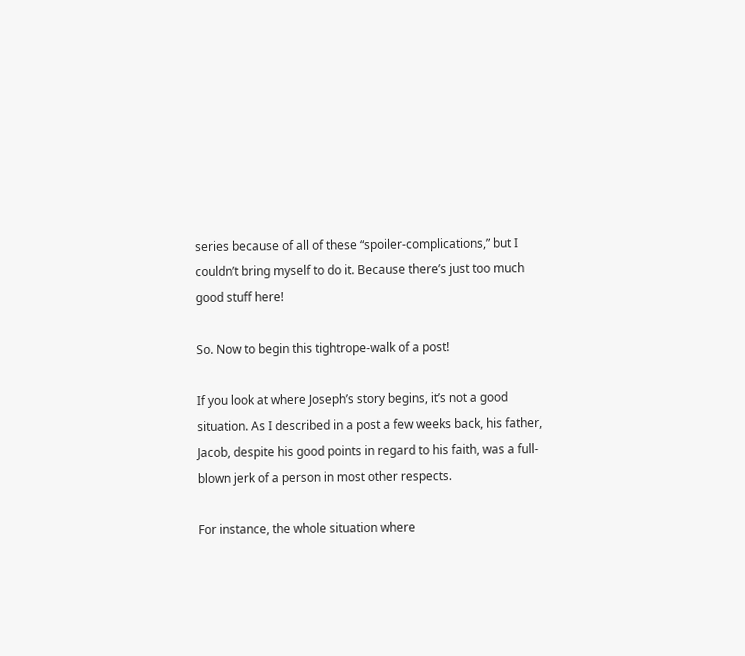series because of all of these “spoiler-complications,” but I couldn’t bring myself to do it. Because there’s just too much good stuff here!

So. Now to begin this tightrope-walk of a post!

If you look at where Joseph’s story begins, it’s not a good situation. As I described in a post a few weeks back, his father, Jacob, despite his good points in regard to his faith, was a full-blown jerk of a person in most other respects.

For instance, the whole situation where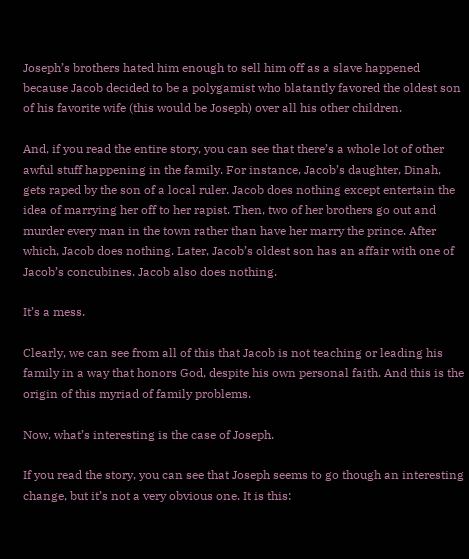Joseph’s brothers hated him enough to sell him off as a slave happened because Jacob decided to be a polygamist who blatantly favored the oldest son of his favorite wife (this would be Joseph) over all his other children.

And, if you read the entire story, you can see that there’s a whole lot of other awful stuff happening in the family. For instance, Jacob’s daughter, Dinah, gets raped by the son of a local ruler. Jacob does nothing except entertain the idea of marrying her off to her rapist. Then, two of her brothers go out and murder every man in the town rather than have her marry the prince. After which, Jacob does nothing. Later, Jacob’s oldest son has an affair with one of Jacob’s concubines. Jacob also does nothing.

It’s a mess.

Clearly, we can see from all of this that Jacob is not teaching or leading his family in a way that honors God, despite his own personal faith. And this is the origin of this myriad of family problems.

Now, what’s interesting is the case of Joseph.

If you read the story, you can see that Joseph seems to go though an interesting change, but it’s not a very obvious one. It is this: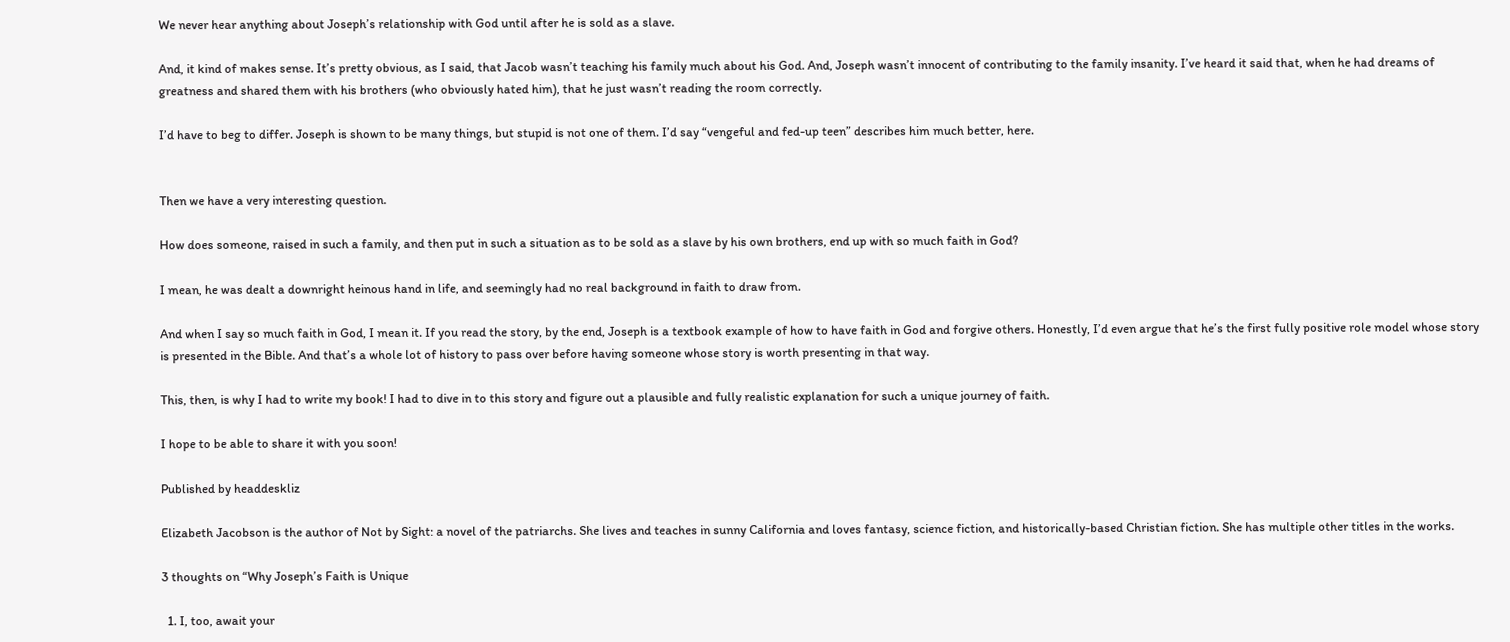We never hear anything about Joseph’s relationship with God until after he is sold as a slave.

And, it kind of makes sense. It’s pretty obvious, as I said, that Jacob wasn’t teaching his family much about his God. And, Joseph wasn’t innocent of contributing to the family insanity. I’ve heard it said that, when he had dreams of greatness and shared them with his brothers (who obviously hated him), that he just wasn’t reading the room correctly.

I’d have to beg to differ. Joseph is shown to be many things, but stupid is not one of them. I’d say “vengeful and fed-up teen” describes him much better, here.


Then we have a very interesting question.

How does someone, raised in such a family, and then put in such a situation as to be sold as a slave by his own brothers, end up with so much faith in God?

I mean, he was dealt a downright heinous hand in life, and seemingly had no real background in faith to draw from.

And when I say so much faith in God, I mean it. If you read the story, by the end, Joseph is a textbook example of how to have faith in God and forgive others. Honestly, I’d even argue that he’s the first fully positive role model whose story is presented in the Bible. And that’s a whole lot of history to pass over before having someone whose story is worth presenting in that way.

This, then, is why I had to write my book! I had to dive in to this story and figure out a plausible and fully realistic explanation for such a unique journey of faith.

I hope to be able to share it with you soon!

Published by headdeskliz

Elizabeth Jacobson is the author of Not by Sight: a novel of the patriarchs. She lives and teaches in sunny California and loves fantasy, science fiction, and historically-based Christian fiction. She has multiple other titles in the works.

3 thoughts on “Why Joseph’s Faith is Unique

  1. I, too, await your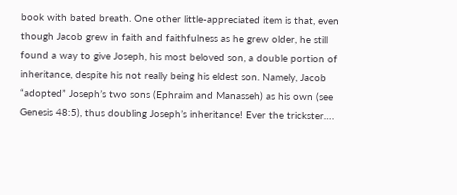book with bated breath. One other little-appreciated item is that, even though Jacob grew in faith and faithfulness as he grew older, he still found a way to give Joseph, his most beloved son, a double portion of inheritance, despite his not really being his eldest son. Namely, Jacob “adopted” Joseph’s two sons (Ephraim and Manasseh) as his own (see Genesis 48:5), thus doubling Joseph’s inheritance! Ever the trickster….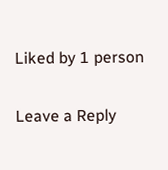Liked by 1 person

Leave a Reply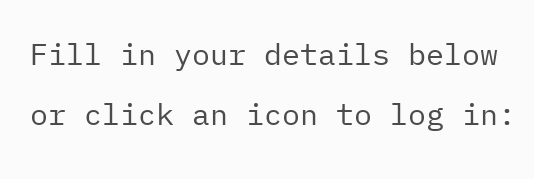Fill in your details below or click an icon to log in: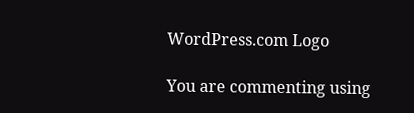WordPress.com Logo

You are commenting using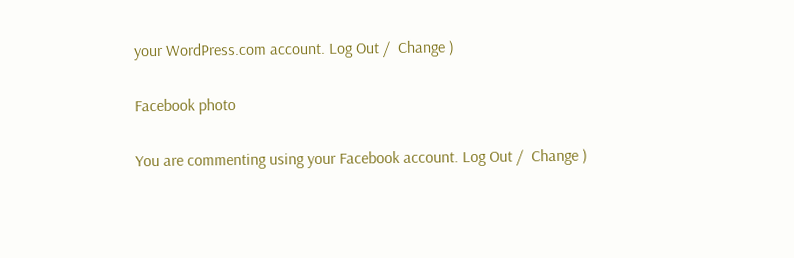your WordPress.com account. Log Out /  Change )

Facebook photo

You are commenting using your Facebook account. Log Out /  Change )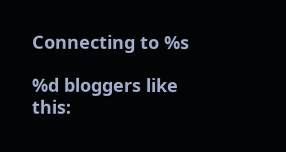Connecting to %s

%d bloggers like this: